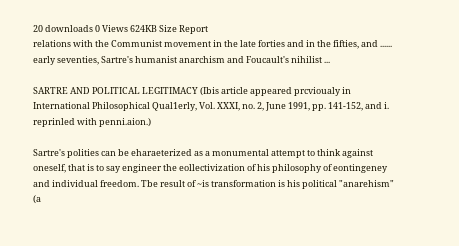20 downloads 0 Views 624KB Size Report
relations with the Communist movement in the late forties and in the fifties, and ...... early seventies, Sartre's humanist anarchism and Foucault's nihilist ...

SARTRE AND POLITICAL LEGITIMACY (Ibis article appeared prcvioualy in International Philosophical Qual1erly, Vol. XXXI, no. 2, June 1991, pp. 141-152, and i. reprinled with penni.aion.)

Sartre's polities can be eharaeterized as a monumental attempt to think against oneself, that is to say engineer the eollectivization of his philosophy of eontingeney and individual freedom. Tbe result of ~is transformation is his political "anarehism" (a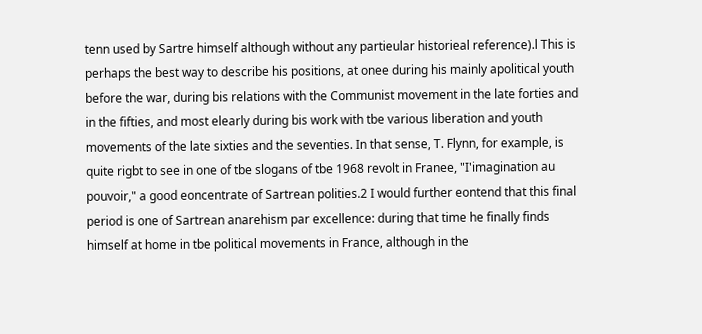tenn used by Sartre himself although without any partieular historieal reference).l This is perhaps the best way to describe his positions, at onee during his mainly apolitical youth before the war, during bis relations with the Communist movement in the late forties and in the fifties, and most elearly during bis work with tbe various liberation and youth movements of the late sixties and the seventies. In that sense, T. Flynn, for example, is quite rigbt to see in one of tbe slogans of tbe 1968 revolt in Franee, "I'imagination au pouvoir," a good eoncentrate of Sartrean polities.2 I would further eontend that this final period is one of Sartrean anarehism par excellence: during that time he finally finds himself at home in tbe political movements in France, although in the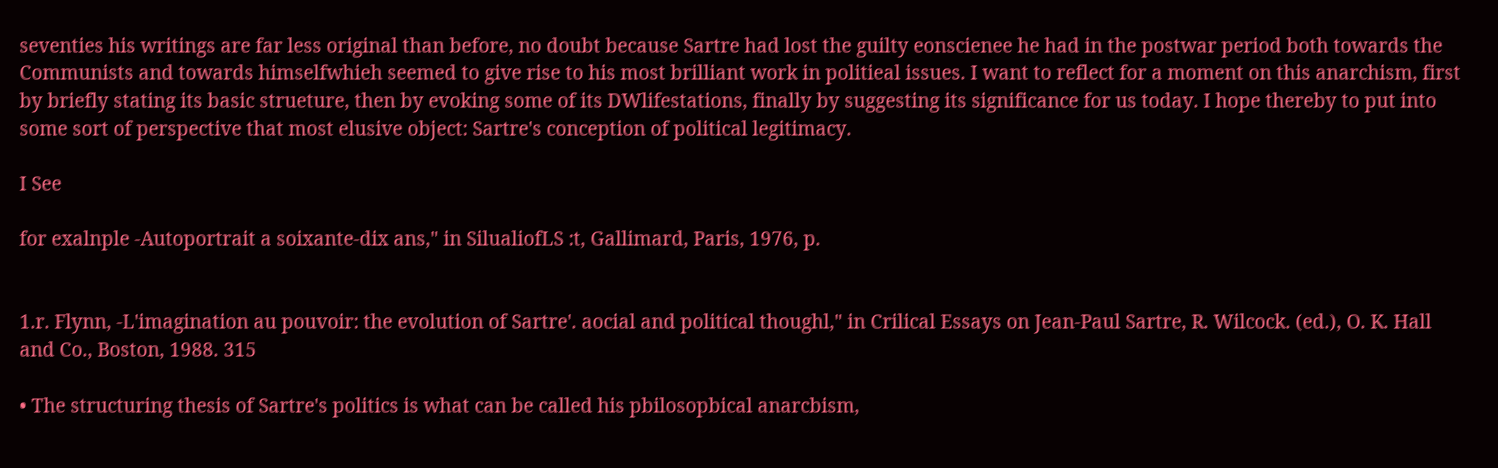seventies his writings are far less original than before, no doubt because Sartre had lost the guilty eonscienee he had in the postwar period both towards the Communists and towards himselfwhieh seemed to give rise to his most brilliant work in politieal issues. I want to reflect for a moment on this anarchism, first by briefly stating its basic strueture, then by evoking some of its DWlifestations, finally by suggesting its significance for us today. I hope thereby to put into some sort of perspective that most elusive object: Sartre's conception of political legitimacy.

I See

for exalnple -Autoportrait a soixante-dix ans," in SilualiofLS :t, Gallimard, Paris, 1976, p.


1.r. Flynn, -L'imagination au pouvoir: the evolution of Sartre'. aocial and political thoughl," in Crilical Essays on Jean-Paul Sartre, R. Wilcock. (ed.), O. K. Hall and Co., Boston, 1988. 315

• The structuring thesis of Sartre's politics is what can be called his pbilosopbical anarcbism,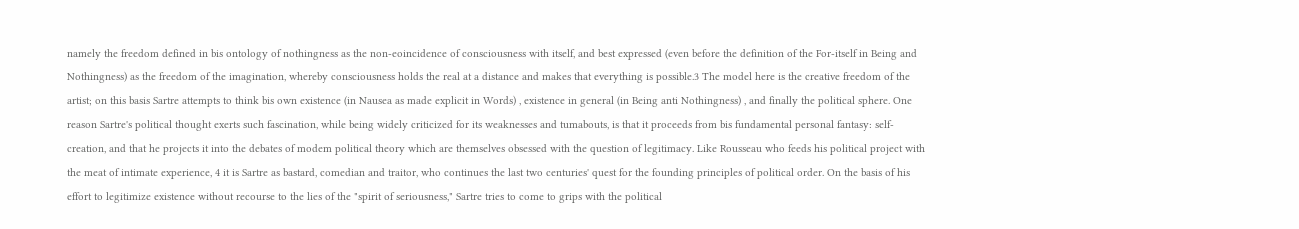namely the freedom defined in bis ontology of nothingness as the non-eoincidence of consciousness with itself, and best expressed (even before the definition of the For-itself in Being and Nothingness) as the freedom of the imagination, whereby consciousness holds the real at a distance and makes that everything is possible.3 The model here is the creative freedom of the artist; on this basis Sartre attempts to think bis own existence (in Nausea as made explicit in Words) , existence in general (in Being anti Nothingness) , and finally the political sphere. One reason Sartre's political thought exerts such fascination, while being widely criticized for its weaknesses and tumabouts, is that it proceeds from bis fundamental personal fantasy: self-creation, and that he projects it into the debates of modem political theory which are themselves obsessed with the question of legitimacy. Like Rousseau who feeds his political project with the meat of intimate experience, 4 it is Sartre as bastard, comedian and traitor, who continues the last two centuries' quest for the founding principles of political order. On the basis of his effort to legitimize existence without recourse to the lies of the "spirit of seriousness," Sartre tries to come to grips with the political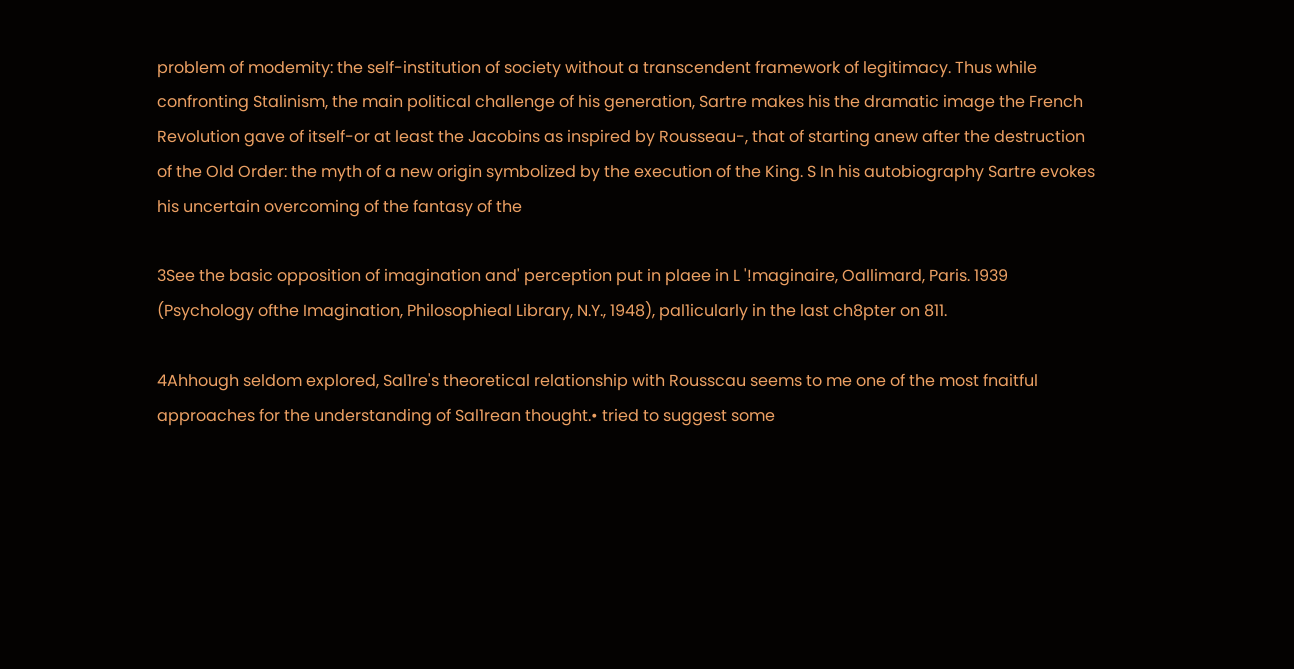problem of modemity: the self-institution of society without a transcendent framework of legitimacy. Thus while confronting Stalinism, the main political challenge of his generation, Sartre makes his the dramatic image the French Revolution gave of itself-or at least the Jacobins as inspired by Rousseau-, that of starting anew after the destruction of the Old Order: the myth of a new origin symbolized by the execution of the King. S In his autobiography Sartre evokes his uncertain overcoming of the fantasy of the

3See the basic opposition of imagination and' perception put in plaee in L '!maginaire, Oallimard, Paris. 1939 (Psychology ofthe Imagination, Philosophieal Library, N.Y., 1948), pal1icularly in the last ch8pter on 811.

4Ahhough seldom explored, Sal1re's theoretical relationship with Rousscau seems to me one of the most fnaitful approaches for the understanding of Sal1rean thought.• tried to suggest some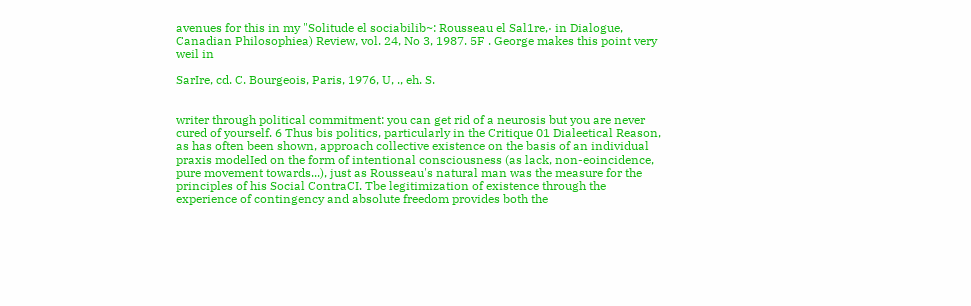avenues for this in my "Solitude el sociabilib~: Rousseau el Sal1re,· in Dialogue, Canadian Philosophiea) Review, vol. 24, No 3, 1987. 5F . George makes this point very weil in

SarIre, cd. C. Bourgeois, Paris, 1976, U, ., eh. S.


writer through political commitment: you can get rid of a neurosis but you are never cured of yourself. 6 Thus bis politics, particularly in the Critique 01 Dialeetical Reason, as has often been shown, approach collective existence on the basis of an individual praxis modelIed on the form of intentional consciousness (as lack, non-eoincidence, pure movement towards...), just as Rousseau's natural man was the measure for the principles of his Social ContraCI. Tbe legitimization of existence through the experience of contingency and absolute freedom provides both the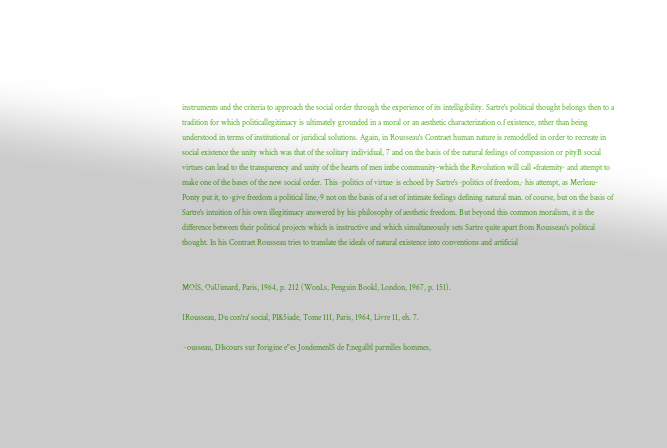instruments and the criteria to approach the social order through the experience of its intelligibility. Sartre's political thought belongs then to a tradition for which politicallegitimacy is ultimately grounded in a moral or an aesthetic characterization o.f existence, nther than being understood in terms of institutional or juridical solutions. Again, in Rousseau's Contraet human nature is remodelled in order to recreate in social existence the unity which was that of the solitary individual, 7 and on the basis of tbe natural feelings of compassion or pityB social virtues can lead to the transparency and unity of tbe hearts of men intbe community-which the Revolution will call •fratemity· and attempt to make one of the bases of the new social order. This ·politics of virtue· is echoed by Sartre's ·politics of freedom,· his attempt, as Merleau-Ponty put it, to ·give freedom a political line,·9 not on the basis of a set of intimate feelings defining natural man. of course, but on the basis of Sartre's intuition of his own illegitimacy answered by his philosophy of aesthetic freedom. But beyond this common moralism, it is the difference between their political projects which is instructive and which simultaneously sets Sartre quite apart from Rousseau's political thought. In his Contraet Rousseau tries to translate the ideals of natural existence into conventions and artificial


MOlS, OaUimard, Paris, 1964, p. 212 (WonLs, Penguin Bookl, London, 1967, p. 151).

1Rousseau, Du con'ra' social, PI&5iade, Tome 111, Paris, 1964, Livre 11, eh. 7.

~ousseau, DIscours sur I'origine e"es JondemenlS de I';negalltl parmlles hommes,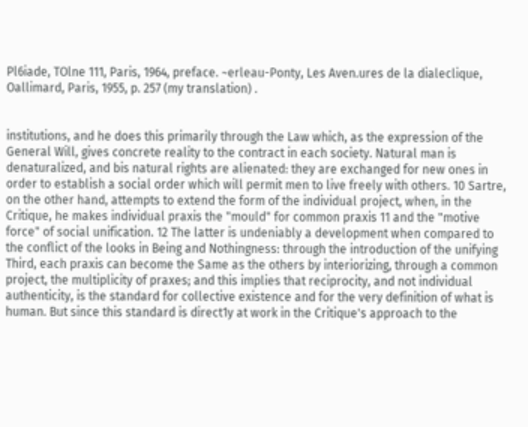Pl6iade, TOlne 111, Paris, 1964, preface. ~erleau-Ponty, Les Aven.ures de la dialeclique, Oallimard, Paris, 1955, p. 257 (my translation) .


institutions, and he does this primarily through the Law which, as the expression of the General Will, gives concrete reality to the contract in each society. Natural man is denaturalized, and bis natural rights are alienated: they are exchanged for new ones in order to establish a social order which will permit men to live freely with others. 10 Sartre, on the other hand, attempts to extend the form of the individual project, when, in the Critique, he makes individual praxis the "mould" for common praxis 11 and the "motive force" of social unification. 12 The latter is undeniably a development when compared to the conflict of the looks in Being and Nothingness: through the introduction of the unifying Third, each praxis can become the Same as the others by interiorizing, through a common project, the multiplicity of praxes; and this implies that reciprocity, and not individual authenticity, is the standard for collective existence and for the very definition of what is human. But since this standard is direct1y at work in the Critique's approach to the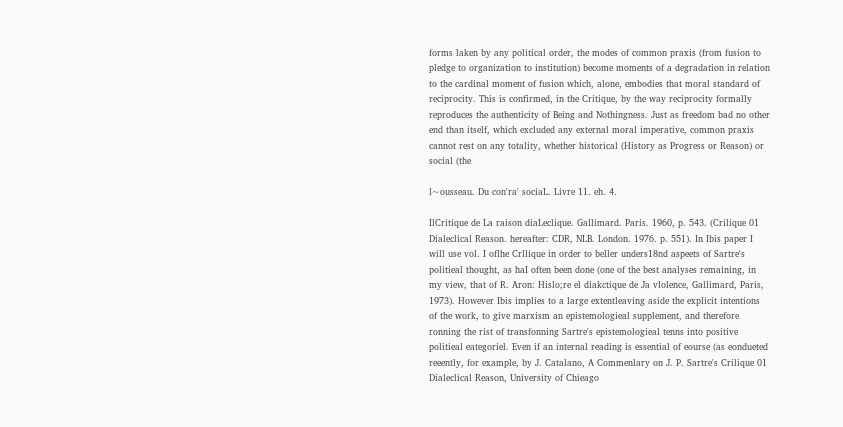forms laken by any political order, the modes of common praxis (from fusion to pledge to organization to institution) become moments of a degradation in relation to the cardinal moment of fusion which, alone, embodies that moral standard of reciprocity. This is confirmed, in the Critique, by the way reciprocity formally reproduces the authenticity of Being and Nothingness. Just as freedom bad no other end than itself, which excluded any external moral imperative, common praxis cannot rest on any totality, whether historical (History as Progress or Reason) or social (the

l~ousseau. Du con'ra' sociaL. Livre 11. eh. 4.

IlCritique de La raison diaLeclique. Gallimard. Paris. 1960, p. 543. (Crilique 01 Dialeclical Reason. hereafter: CDR, NLB. London. 1976. p. 551). In Ibis paper I will use vol. I oflhe Crllique in order to beller unders18nd aspeets of Sartre's politieal thought, as haI often been done (one of the best analyses remaining, in my view, that of R. Aron: Hislo;re el diakctique de Ja vlolence, Gallimard, Paris, 1973). However Ibis implies to a large extentleaving aside the explicit intentions of the work, to give marxism an epistemologieal supplement, and therefore ronning the rist of transfonning Sartre's epistemologieal tenns into positive politieal eategoriel. Even if an internal reading is essential of eourse (as eondueted reeently, for example, by J. Catalano, A Commenlary on J. P. Sartre's Crilique 01 Dialeclical Reason, University of Chieago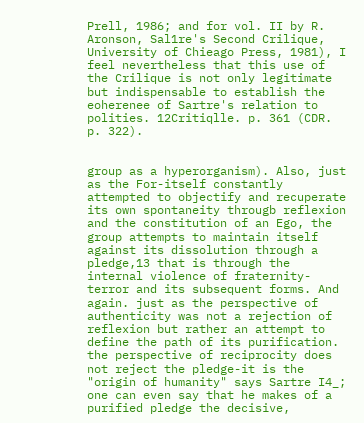Prell, 1986; and for vol. II by R. Aronson, Sal1re's Second Crilique, University of Chieago Press, 1981), I feel nevertheless that this use of the Crilique is not only legitimate but indispensable to establish the eoherenee of Sartre's relation to polities. 12Critiqlle. p. 361 (CDR. p. 322).


group as a hyperorganism). Also, just as the For-itself constantly attempted to objectify and recuperate its own spontaneity througb reflexion and the constitution of an Ego, the group attempts to maintain itself against its dissolution through a pledge,13 that is through the internal violence of fraternity-terror and its subsequent forms. And again. just as the perspective of authenticity was not a rejection of reflexion but rather an attempt to define the path of its purification. the perspective of reciprocity does not reject the pledge-it is the "origin of humanity" says Sartre I4_; one can even say that he makes of a purified pledge the decisive,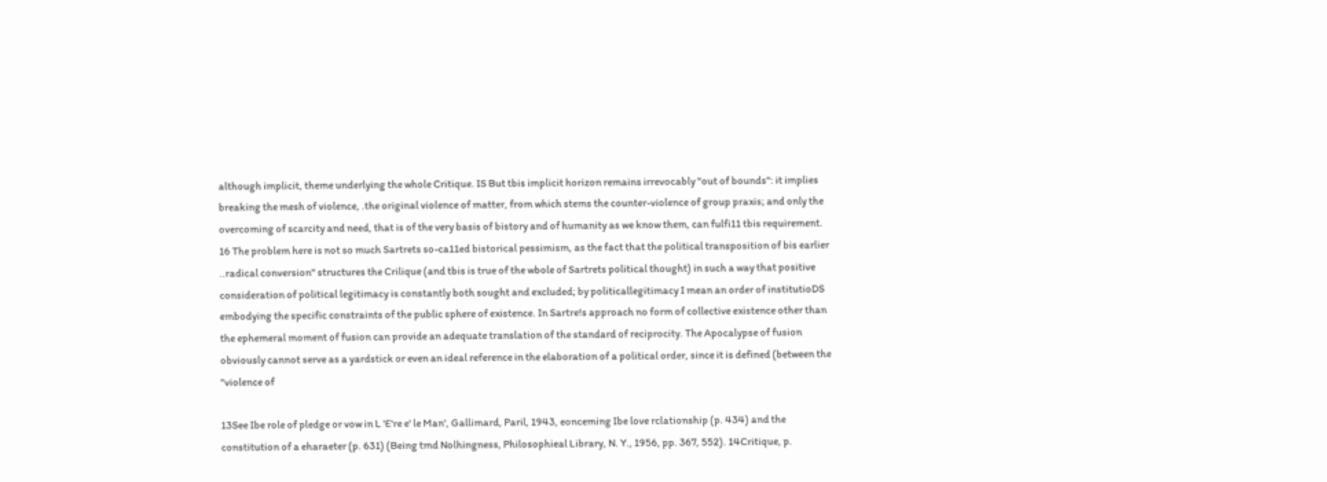although implicit, theme underlying the whole Critique. IS But tbis implicit horizon remains irrevocably "out of bounds": it implies breaking the mesh of violence, .the original violence of matter, from which stems the counter-violence of group praxis; and only the overcoming of scarcity and need, that is of the very basis of bistory and of humanity as we know them, can fulfi11 tbis requirement. 16 The problem here is not so much Sartrets so-ca11ed bistorical pessimism, as the fact that the political transposition of bis earlier ..radical conversion" structures the Crilique (and tbis is true of the wbole of Sartrets political thought) in such a way that positive consideration of political legitimacy is constantly both sought and excluded; by politicallegitimacy I mean an order of institutioDS embodying the specific constraints of the public sphere of existence. In Sartre!s approach no form of collective existence other than the ephemeral moment of fusion can provide an adequate translation of the standard of reciprocity. The Apocalypse of fusion obviously cannot serve as a yardstick or even an ideal reference in the elaboration of a political order, since it is defined (between the "violence of

13See Ibe role of pledge or vow in L 'E're e' le Man', Gallimard, Paril, 1943, eonceming Ibe love rclationship (p. 434) and the constitution of a eharaeter (p. 631) (Being tmd Nolhingness, Philosophieal Library, N. Y., 1956, pp. 367, 552). 14Critique, p.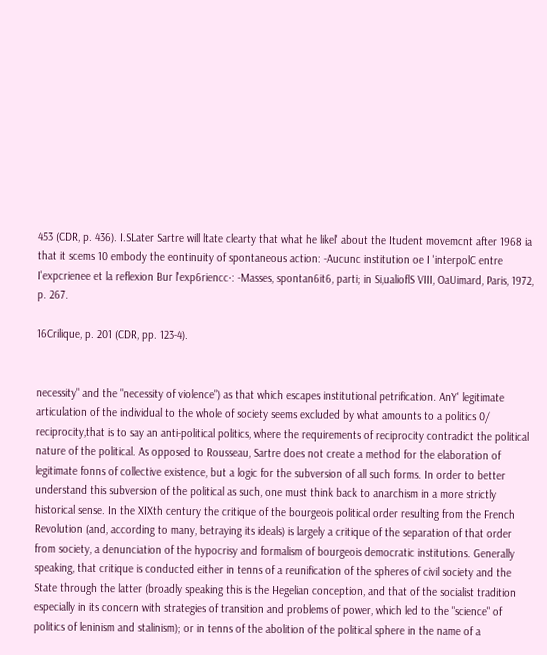453 (CDR, p. 436). I.SLater Sartre will ltate clearty that what he likel' about the Itudent movemcnt after 1968 ia that it scems 10 embody the eontinuity of spontaneous action: -Aucunc institution oe I 'interpolC entre I'expcrienee et la reflexion Bur l'exp6riencc·: -Masses, spontan6it6, parti; in Si,ualioflS VIII, OaUimard, Paris, 1972, p. 267.

16Crilique, p. 201 (CDR, pp. 123-4).


necessity" and the "necessity of violence") as that which escapes institutional petrification. AnY' legitimate articulation of the individual to the whole of society seems excluded by what amounts to a politics 0/ reciprocity,that is to say an anti-political politics, where the requirements of reciprocity contradict the political nature of the political. As opposed to Rousseau, Sartre does not create a method for the elaboration of legitimate fonns of collective existence, but a logic for the subversion of all such forms. In order to better understand this subversion of the political as such, one must think back to anarchism in a more strictly historical sense. In the XIXth century the critique of the bourgeois political order resulting from the French Revolution (and, according to many, betraying its ideals) is largely a critique of the separation of that order from society, a denunciation of the hypocrisy and formalism of bourgeois democratic institutions. Generally speaking, that critique is conducted either in tenns of a reunification of the spheres of civil society and the State through the latter (broadly speaking this is the Hegelian conception, and that of the socialist tradition especially in its concern with strategies of transition and problems of power, which led to the "science" of politics of leninism and stalinism); or in tenns of the abolition of the political sphere in the name of a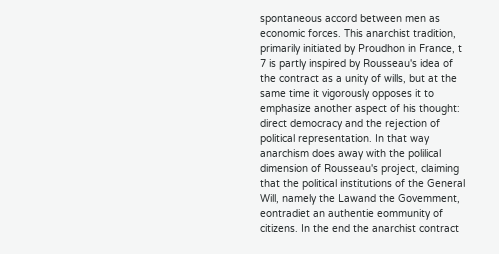spontaneous accord between men as economic forces. This anarchist tradition, primarily initiated by Proudhon in France, t 7 is partly inspired by Rousseau's idea of the contract as a unity of wills, but at the same time it vigorously opposes it to emphasize another aspect of his thought: direct democracy and the rejection of political representation. In that way anarchism does away with the polilical dimension of Rousseau's project, claiming that the political institutions of the General Will, namely the Lawand the Govemment, eontradiet an authentie eommunity of citizens. In the end the anarchist contract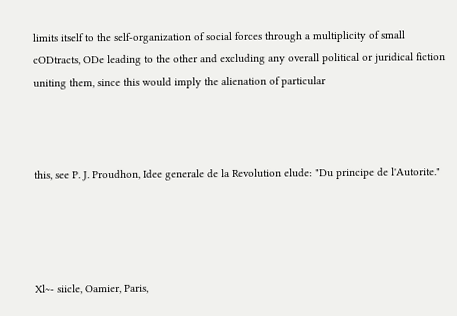limits itself to the self-organization of social forces through a multiplicity of small cODtracts, ODe leading to the other and excluding any overall political or juridical fiction uniting them, since this would imply the alienation of particular



this, see P. J. Proudhon, Idee generale de la Revolution elude: "Du principe de l'Autorite."




Xl~- siicle, Oamier, Paris,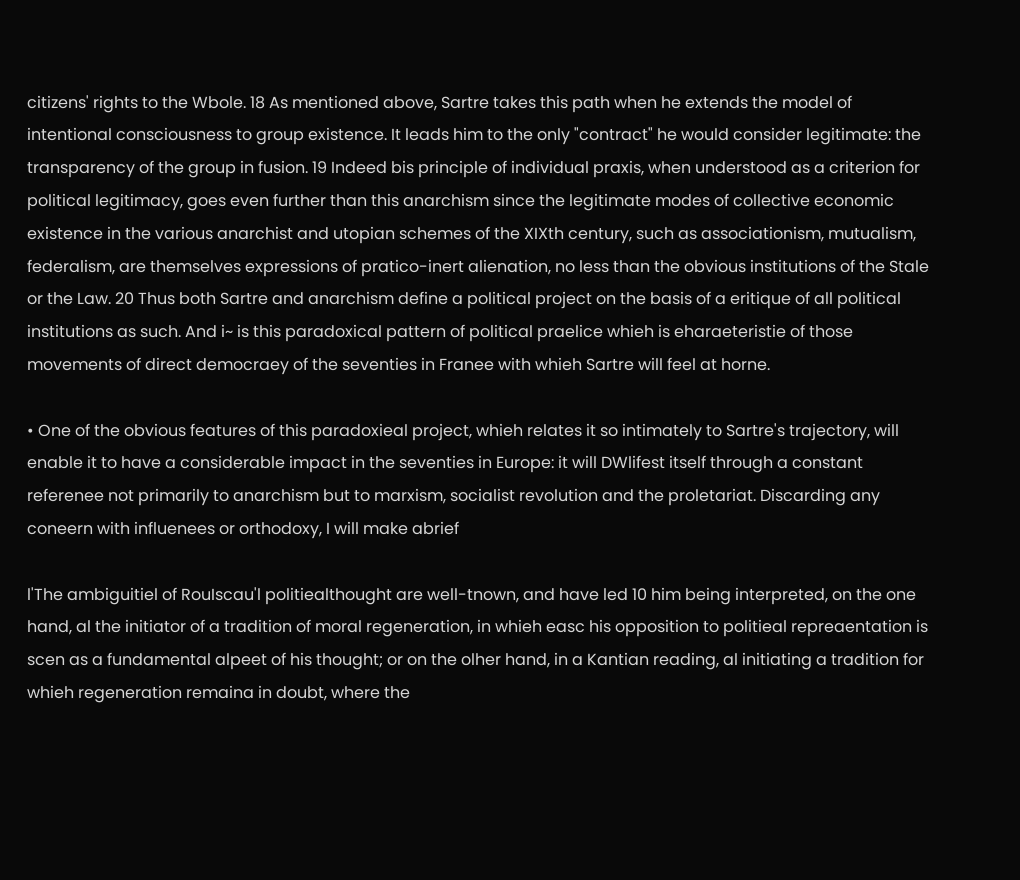citizens' rights to the Wbole. 18 As mentioned above, Sartre takes this path when he extends the model of intentional consciousness to group existence. It leads him to the only "contract" he would consider legitimate: the transparency of the group in fusion. 19 Indeed bis principle of individual praxis, when understood as a criterion for political legitimacy, goes even further than this anarchism since the legitimate modes of collective economic existence in the various anarchist and utopian schemes of the XIXth century, such as associationism, mutualism, federalism, are themselves expressions of pratico-inert alienation, no less than the obvious institutions of the Stale or the Law. 20 Thus both Sartre and anarchism define a political project on the basis of a eritique of all political institutions as such. And i~ is this paradoxical pattern of political praelice whieh is eharaeteristie of those movements of direct democraey of the seventies in Franee with whieh Sartre will feel at horne.

• One of the obvious features of this paradoxieal project, whieh relates it so intimately to Sartre's trajectory, will enable it to have a considerable impact in the seventies in Europe: it will DWlifest itself through a constant referenee not primarily to anarchism but to marxism, socialist revolution and the proletariat. Discarding any coneern with influenees or orthodoxy, I will make abrief

l'The ambiguitiel of RouIscau'l politiealthought are well-tnown, and have led 10 him being interpreted, on the one hand, al the initiator of a tradition of moral regeneration, in whieh easc his opposition to politieal repreaentation is scen as a fundamental alpeet of his thought; or on the olher hand, in a Kantian reading, al initiating a tradition for whieh regeneration remaina in doubt, where the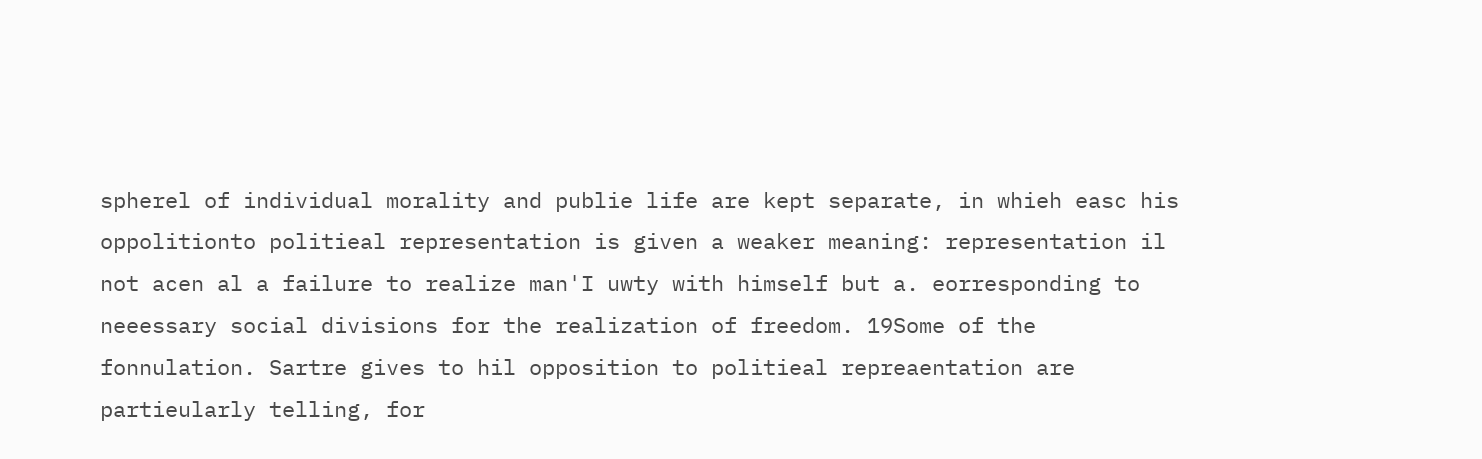spherel of individual morality and publie life are kept separate, in whieh easc his oppolitionto politieal representation is given a weaker meaning: representation il not acen al a failure to realize man'I uwty with himself but a. eorresponding to neeessary social divisions for the realization of freedom. 19Some of the fonnulation. Sartre gives to hil opposition to politieal repreaentation are partieularly telling, for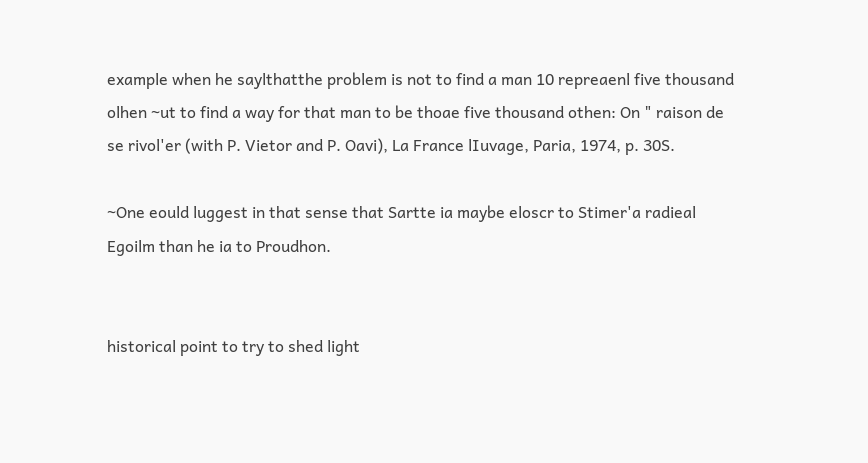example when he saylthatthe problem is not to find a man 10 repreaenl five thousand olhen ~ut to find a way for that man to be thoae five thousand othen: On " raison de se rivol'er (with P. Vietor and P. Oavi), La France lIuvage, Paria, 1974, p. 30S.

~One eould luggest in that sense that Sartte ia maybe eloscr to Stimer'a radieal Egoilm than he ia to Proudhon.


historical point to try to shed light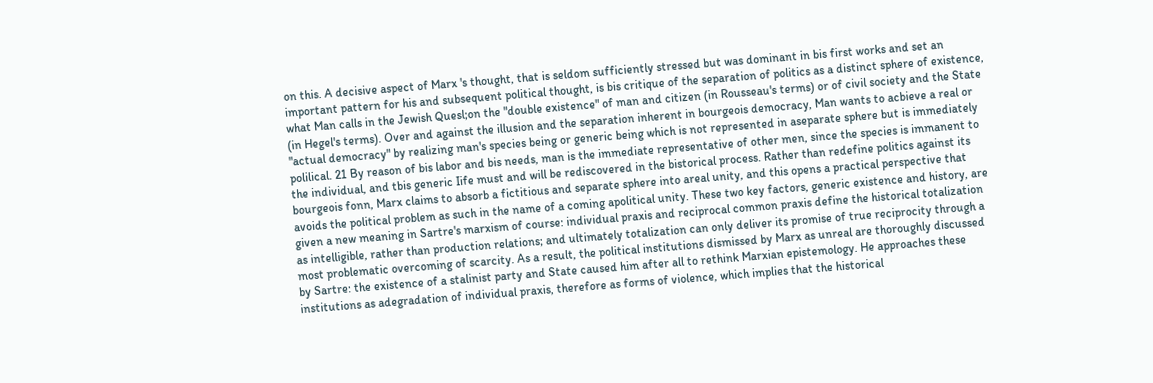on this. A decisive aspect of Marx 's thought, that is seldom sufficiently stressed but was dominant in bis first works and set an important pattern for his and subsequent political thought, is bis critique of the separation of politics as a distinct sphere of existence, what Man calls in the Jewish Quesl;on the "double existence" of man and citizen (in Rousseau's terms) or of civil society and the State (in Hegel's terms). Over and against the illusion and the separation inherent in bourgeois democracy, Man wants to acbieve a real or "actual democracy" by realizing man's species being or generic being which is not represented in aseparate sphere but is immediately polilical. 21 By reason of bis labor and bis needs, man is the immediate representative of other men, since the species is immanent to the individual, and tbis generic Iife must and will be rediscovered in the bistorical process. Rather than redefine politics against its bourgeois fonn, Marx claims to absorb a fictitious and separate sphere into areal unity, and this opens a practical perspective that avoids the political problem as such in the name of a coming apolitical unity. These two key factors, generic existence and history, are given a new meaning in Sartre's marxism of course: individual praxis and reciprocal common praxis define the historical totalization as intelligible, rather than production relations; and ultimately totalization can only deliver its promise of true reciprocity through a most problematic overcoming of scarcity. As a result, the political institutions dismissed by Marx as unreal are thoroughly discussed by Sartre: the existence of a stalinist party and State caused him after all to rethink Marxian epistemology. He approaches these institutions as adegradation of individual praxis, therefore as forms of violence, which implies that the historical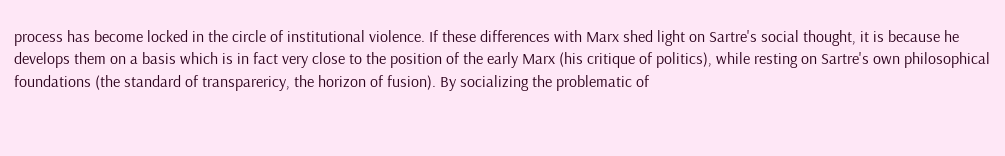process has become locked in the circle of institutional violence. If these differences with Marx shed light on Sartre's social thought, it is because he develops them on a basis which is in fact very close to the position of the early Marx (his critique of politics), while resting on Sartre's own philosophical foundations (the standard of transparericy, the horizon of fusion). By socializing the problematic of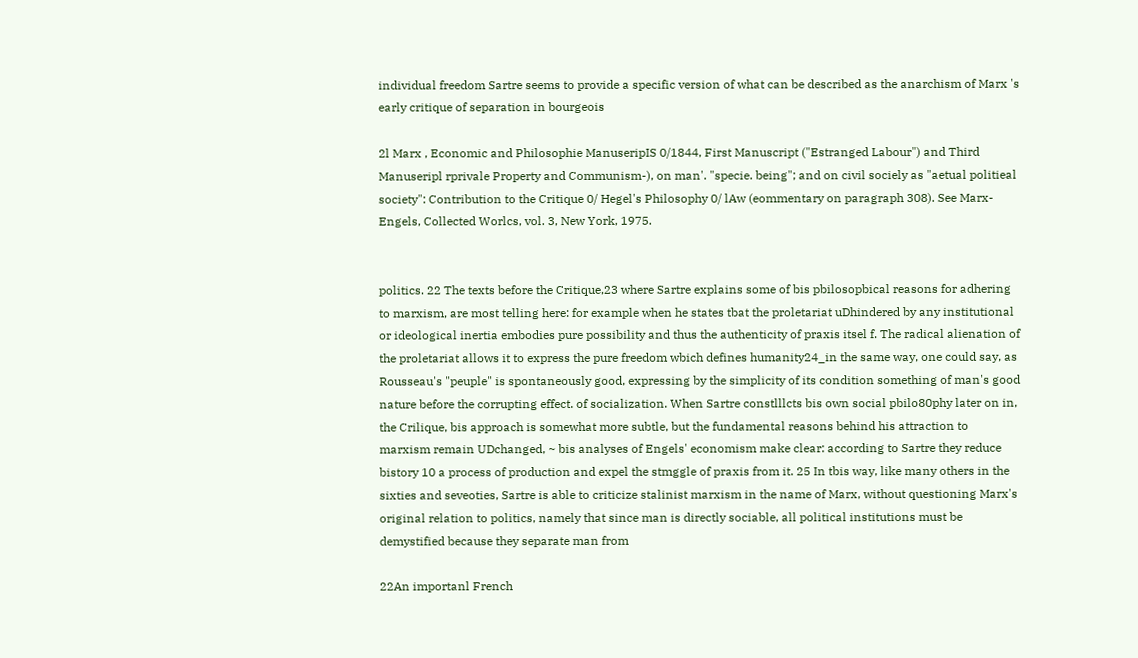individual freedom Sartre seems to provide a specific version of what can be described as the anarchism of Marx 's early critique of separation in bourgeois

2l Marx , Economic and Philosophie ManuseripIS 0/1844, First Manuscript ("Estranged Labour") and Third Manuseripl rprivale Property and Communism-), on man'. "specie. being"; and on civil sociely as "aetual politieal society": Contribution to the Critique 0/ Hegel's Philosophy 0/ lAw (eommentary on paragraph 308). See Marx-Engels, Collected Worlcs, vol. 3, New York, 1975.


politics. 22 The texts before the Critique,23 where Sartre explains some of bis pbilosopbical reasons for adhering to marxism, are most telling here: for example when he states tbat the proletariat uDhindered by any institutional or ideological inertia embodies pure possibility and thus the authenticity of praxis itsel f. The radical alienation of the proletariat allows it to express the pure freedom wbich defines humanity24_in the same way, one could say, as Rousseau's "peuple" is spontaneously good, expressing by the simplicity of its condition something of man's good nature before the corrupting effect. of socialization. When Sartre constlllcts bis own social pbilo80phy later on in, the Crilique, bis approach is somewhat more subtle, but the fundamental reasons behind his attraction to marxism remain UDchanged, ~ bis analyses of Engels' economism make clear: according to Sartre they reduce bistory 10 a process of production and expel the stmggle of praxis from it. 25 In tbis way, like many others in the sixties and seveoties, Sartre is able to criticize stalinist marxism in the name of Marx, without questioning Marx's original relation to politics, namely that since man is directly sociable, all political institutions must be demystified because they separate man from

22An importanl French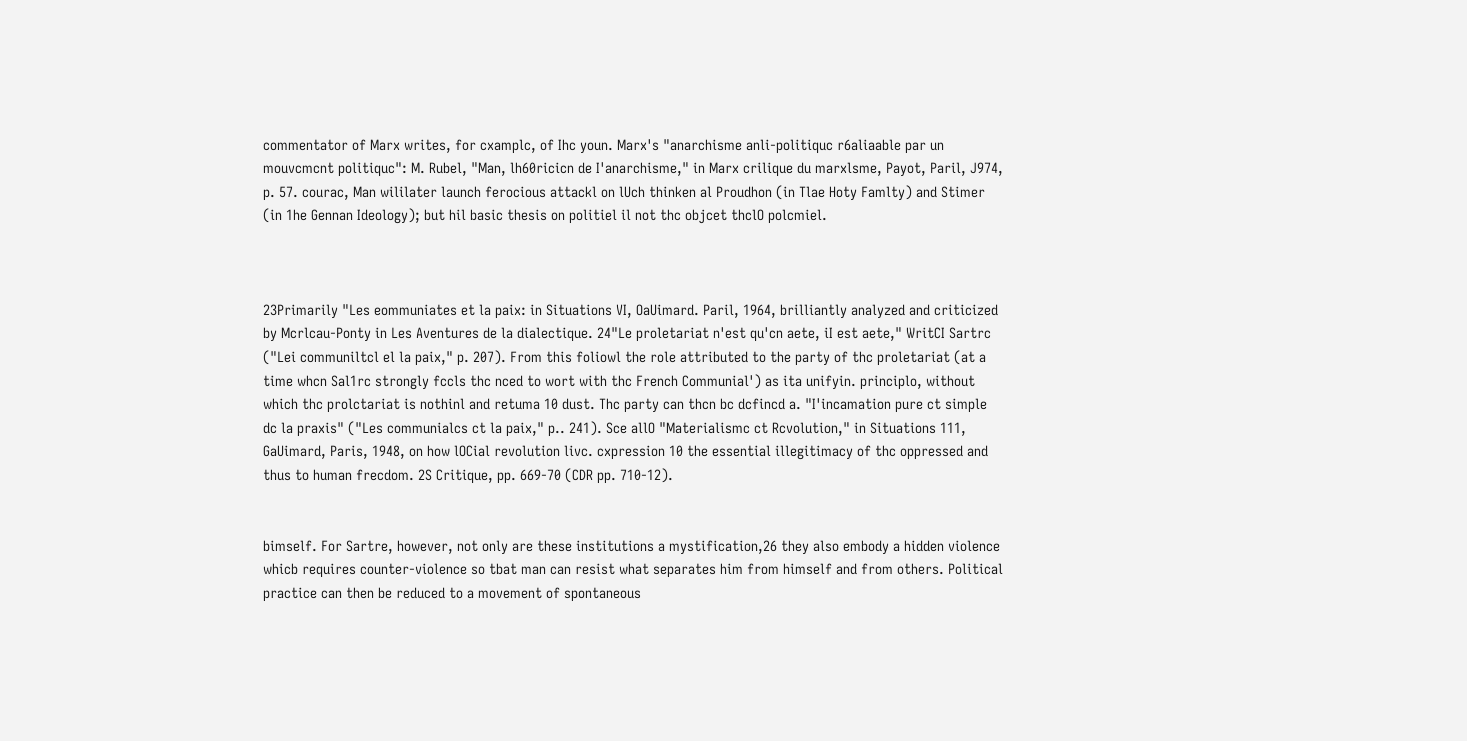commentator of Marx writes, for cxamplc, of Ihc youn. Marx's "anarchisme anli-politiquc r6aliaable par un mouvcmcnt politiquc": M. Rubel, "Man, lh60ricicn de I'anarchisme," in Marx crilique du marxlsme, Payot, Paril, J974, p. 57. courac, Man wililater launch ferocious attackl on lUch thinken al Proudhon (in Tlae Hoty Famlty) and Stimer (in 1he Gennan Ideology); but hil basic thesis on politiel il not thc objcet thclO polcmiel.



23Primarily "Les eommuniates et la paix: in Situations VI, OaUimard. Paril, 1964, brilliantly analyzed and criticized by Mcrlcau-Ponty in Les Aventures de la dialectique. 24"Le proletariat n'est qu'cn aete, iI est aete," WritCI Sartrc ("Lei communiltcl el la paix," p. 207). From this foliowl the role attributed to the party of thc proletariat (at a time whcn Sal1rc strongly fccls thc nced to wort with thc French Communial') as ita unifyin. principlo, without which thc prolctariat is nothinl and retuma 10 dust. Thc party can thcn bc dcfincd a. "I'incamation pure ct simple dc la praxis" ("Les communialcs ct la paix," p.. 241). Sce allO "Materialismc ct Rcvolution," in Situations 111, GaUimard, Paris, 1948, on how lOCial revolution livc. cxpression 10 the essential illegitimacy of thc oppressed and thus to human frecdom. 2S Critique, pp. 669-70 (CDR pp. 710-12).


bimself. For Sartre, however, not only are these institutions a mystification,26 they also embody a hidden violence whicb requires counter-violence so tbat man can resist what separates him from himself and from others. Political practice can then be reduced to a movement of spontaneous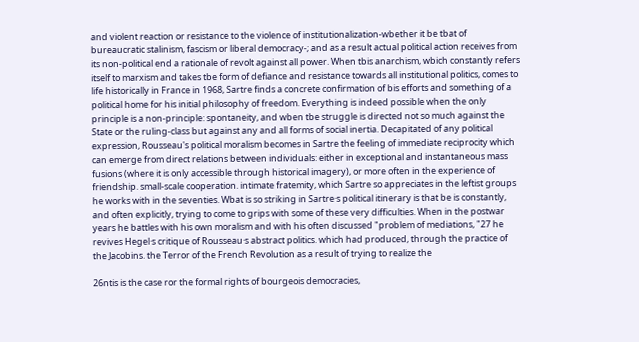and violent reaction or resistance to the violence of institutionalization-wbether it be tbat of bureaucratic stalinism, fascism or liberal democracy-; and as a result actual political action receives from its non-political end a rationale of revolt against all power. When tbis anarchism, wbich constantly refers itself to marxism and takes tbe form of defiance and resistance towards all institutional politics, comes to life historically in France in 1968, Sartre finds a concrete confirmation of bis efforts and something of a political home for his initial philosophy of freedom. Everything is indeed possible when the only principle is a non-principle: spontaneity, and wben tbe struggle is directed not so much against the State or the ruling-class but against any and all forms of social inertia. Decapitated of any political expression, Rousseau's political moralism becomes in Sartre the feeling of immediate reciprocity which can emerge from direct relations between individuals: either in exceptional and instantaneous mass fusions (where it is only accessible through historical imagery), or more often in the experience of friendship. small-scale cooperation. intimate fratemity, which Sartre so appreciates in the leftist groups he works with in the seventies. Wbat is so striking in Sartre·s political itinerary is that be is constantly, and often explicitly, trying to come to grips with some of these very difficulties. When in the postwar years he battles with his own moralism and with his often discussed "problem of mediations, "27 he revives Hegel·s critique of Rousseau·s abstract politics. which had produced, through the practice of the Jacobins. the Terror of the French Revolution as a result of trying to realize the

26ntis is the case ror the formal rights of bourgeois democracies,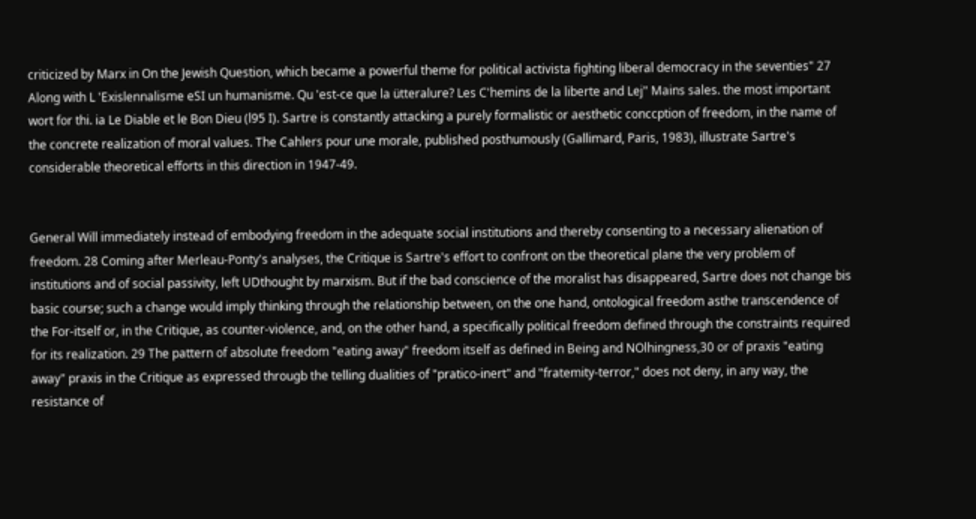criticized by Marx in On the Jewish Question, which became a powerful theme for political activista fighting liberal democracy in the seventies" 27 Along with L 'Exislennalisme eSI un humanisme. Qu 'est-ce que la ütteralure? Les C'hemins de la liberte and Lej" Mains sales. the most important wort for thi. ia Le Diable et le Bon Dieu (l95 I). Sartre is constantly attacking a purely formalistic or aesthetic conccption of freedom, in the name of the concrete realization of moral values. The Cahlers pour une morale, published posthumously (Gallimard, Paris, 1983), illustrate Sartre's considerable theoretical efforts in this direction in 1947-49.


General Will immediately instead of embodying freedom in the adequate social institutions and thereby consenting to a necessary alienation of freedom. 28 Coming after Merleau-Ponty's analyses, the Critique is Sartre's effort to confront on tbe theoretical plane the very problem of institutions and of social passivity, left UDthought by marxism. But if the bad conscience of the moralist has disappeared, Sartre does not change bis basic course; such a change would imply thinking through the relationship between, on the one hand, ontological freedom asthe transcendence of the For-itself or, in the Critique, as counter-violence, and, on the other hand, a specifically political freedom defined through the constraints required for its realization. 29 The pattern of absolute freedom "eating away" freedom itself as defined in Being and NOlhingness,30 or of praxis "eating away" praxis in the Critique as expressed througb the telling dualities of "pratico-inert" and "fratemity-terror," does not deny, in any way, the resistance of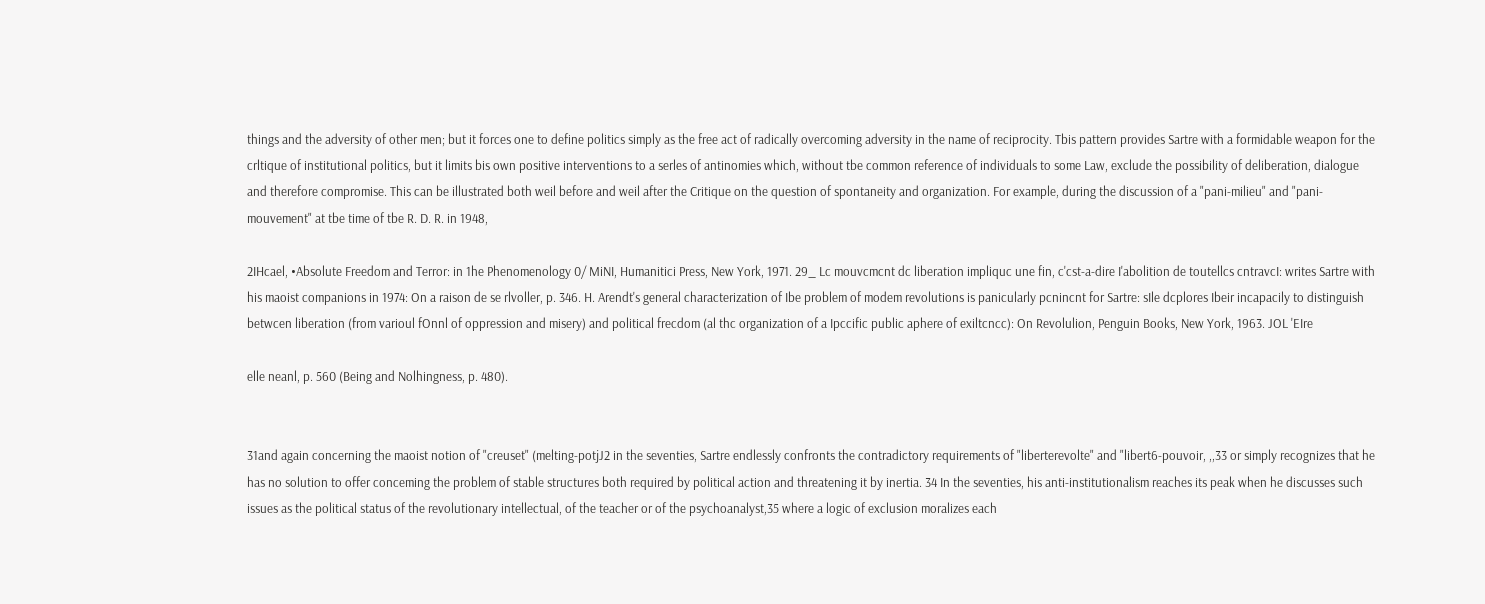things and the adversity of other men; but it forces one to define politics simply as the free act of radically overcoming adversity in the name of reciprocity. Tbis pattern provides Sartre with a formidable weapon for the crltique of institutional politics, but it limits bis own positive interventions to a serles of antinomies which, without tbe common reference of individuals to some Law, exclude the possibility of deliberation, dialogue and therefore compromise. This can be illustrated both weil before and weil after the Critique on the question of spontaneity and organization. For example, during the discussion of a "pani-milieu" and "pani-mouvement" at tbe time of tbe R. D. R. in 1948,

2IHcael, •Absolute Freedom and Terror: in 1he Phenomenology 0/ MiNI, Humanitici Press, New York, 1971. 29_ Lc mouvcmcnt dc liberation impliquc une fin, c'cst-a-dire I'abolition de toutellcs cntravcI: writes Sartre with his maoist companions in 1974: On a raison de se rlvoller, p. 346. H. Arendt's general characterization of Ibe problem of modem revolutions is panicularly pcnincnt for Sartre: sIle dcplores Ibeir incapacily to distinguish betwcen liberation (from varioul fOnnl of oppression and misery) and political frecdom (al thc organization of a Ipccific public aphere of exiltcncc): On Revolulion, Penguin Books, New York, 1963. JOL 'EIre

elle neanl, p. 560 (Being and Nolhingness, p. 480).


31and again concerning the maoist notion of "creuset" (melting-potjJ2 in the seventies, Sartre endlessly confronts the contradictory requirements of "liberterevolte" and "libert6-pouvoir, ,,33 or simply recognizes that he has no solution to offer conceming the problem of stable structures both required by political action and threatening it by inertia. 34 In the seventies, his anti-institutionalism reaches its peak when he discusses such issues as the political status of the revolutionary intellectual, of the teacher or of the psychoanalyst,35 where a logic of exclusion moralizes each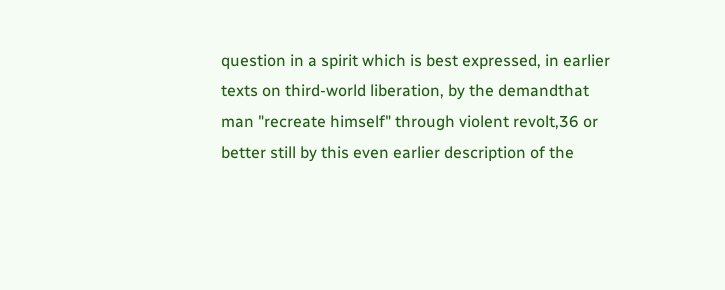question in a spirit which is best expressed, in earlier texts on third-world liberation, by the demandthat man "recreate himself" through violent revolt,36 or better still by this even earlier description of the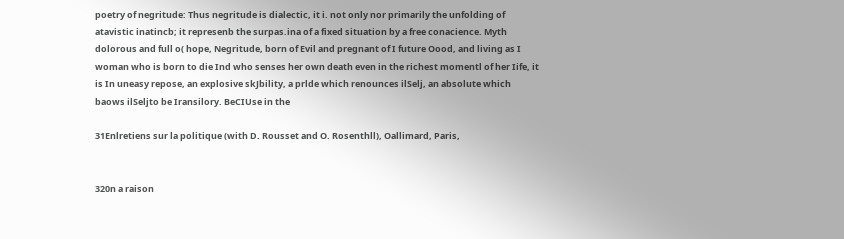poetry of negritude: Thus negritude is dialectic, it i. not only nor primarily the unfolding of atavistic inatincb; it represenb the surpas.ina of a fixed situation by a free conacience. Myth dolorous and full o( hope, Negritude, born of Evil and pregnant of I future Oood, and living as I woman who is born to die Ind who senses her own death even in the richest momentl of her Iife, it is In uneasy repose, an explosive skJbility, a prlde which renounces ilSelj, an absolute which baows ilSeljto be Iransilory. BeCIUse in the

31Enlretiens sur la politique (with D. Rousset and O. Rosenthll), Oallimard, Paris,


320n a raison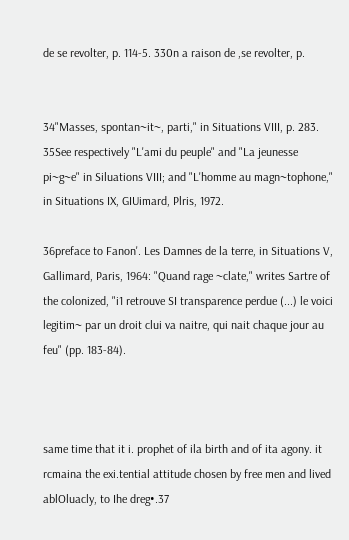de se revolter, p. 114-5. 330n a raison de ,se revolter, p.


34"Masses, spontan~it~, parti," in Situations VIII, p. 283. 35See respectively "L'ami du peuple" and "La jeunesse pi~g~e" in Siluations VIII; and "L'homme au magn~tophone," in Situations IX, GIUimard, Plris, 1972.

36preface to Fanon'. Les Damnes de la terre, in Situations V, Gallimard, Paris, 1964: "Quand rage ~clate," writes Sartre of the colonized, "i1 retrouve SI transparence perdue (...) le voici legitim~ par un droit clui va naitre, qui nait chaque jour au feu" (pp. 183-84).



same time that it i. prophet of ila birth and of ita agony. it rcmaina the exi.tential attitude chosen by free men and lived ablOluacly, to Ihe dreg•.37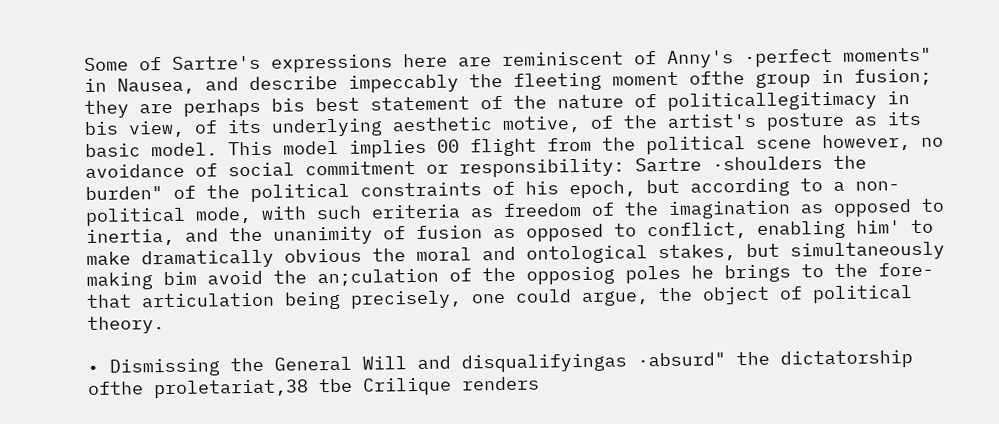Some of Sartre's expressions here are reminiscent of Anny's ·perfect moments" in Nausea, and describe impeccably the fleeting moment ofthe group in fusion; they are perhaps bis best statement of the nature of politicallegitimacy in bis view, of its underlying aesthetic motive, of the artist's posture as its basic model. This model implies 00 flight from the political scene however, no avoidance of social commitment or responsibility: Sartre ·shoulders the burden" of the political constraints of his epoch, but according to a non-political mode, with such eriteria as freedom of the imagination as opposed to inertia, and the unanimity of fusion as opposed to conflict, enabling him' to make dramatically obvious the moral and ontological stakes, but simultaneously making bim avoid the an;culation of the opposiog poles he brings to the fore-that articulation being precisely, one could argue, the object of political theory.

• Dismissing the General Will and disqualifyingas ·absurd" the dictatorship ofthe proletariat,38 tbe Crilique renders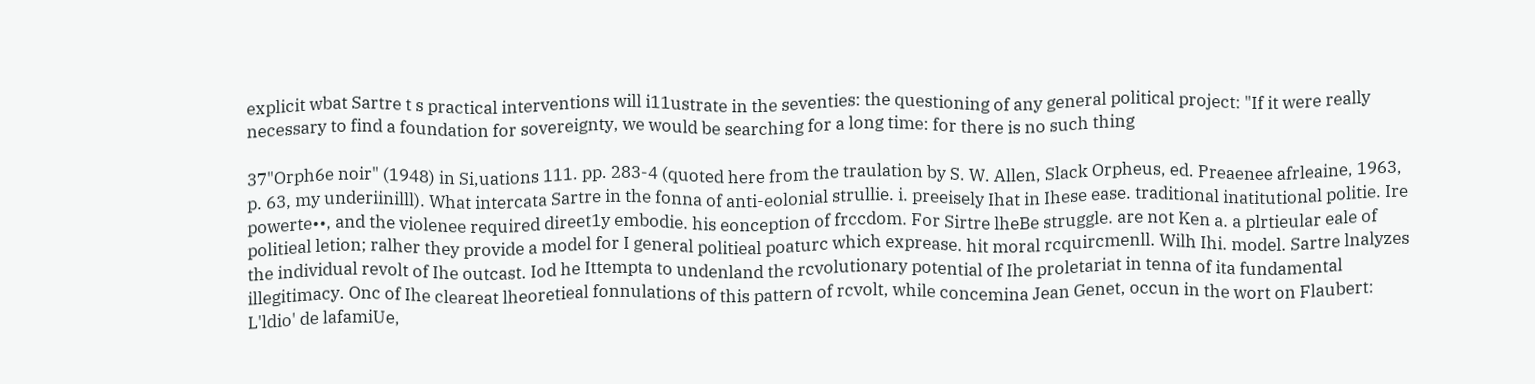explicit wbat Sartre t s practical interventions will i11ustrate in the seventies: the questioning of any general political project: "If it were really necessary to find a foundation for sovereignty, we would be searching for a long time: for there is no such thing

37"Orph6e noir" (1948) in Si,uations 111. pp. 283-4 (quoted here from the traulation by S. W. Allen, Slack Orpheus, ed. Preaenee afrleaine, 1963, p. 63, my underiinilll). What intercata Sartre in the fonna of anti-eolonial strullie. i. preeisely Ihat in Ihese ease. traditional inatitutional politie. Ire powerte••, and the violenee required direet1y embodie. his eonception of frccdom. For Sirtre lheBe struggle. are not Ken a. a plrtieular eale of politieal letion; ralher they provide a model for I general politieal poaturc which exprease. hit moral rcquircmenll. Wilh Ihi. model. Sartre lnalyzes the individual revolt of Ihe outcast. Iod he Ittempta to undenland the rcvolutionary potential of Ihe proletariat in tenna of ita fundamental illegitimacy. Onc of Ihe cleareat lheoretieal fonnulations of this pattern of rcvolt, while concemina Jean Genet, occun in the wort on Flaubert: L'ldio' de lafamiUe,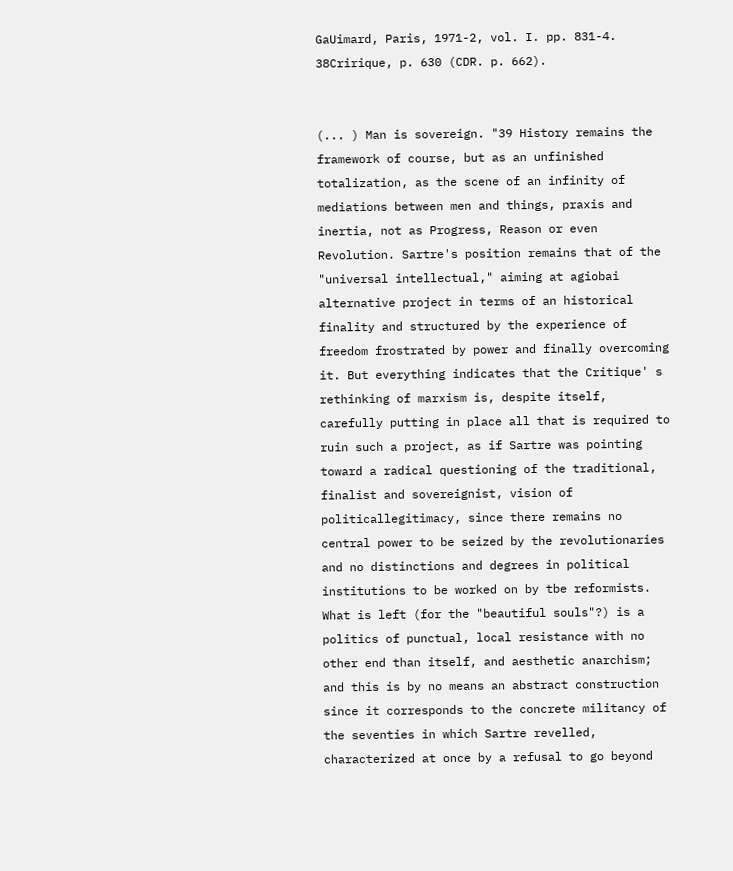GaUimard, Paris, 1971-2, vol. I. pp. 831-4. 38Cririque, p. 630 (CDR. p. 662).


(... ) Man is sovereign. "39 History remains the framework of course, but as an unfinished totalization, as the scene of an infinity of mediations between men and things, praxis and inertia, not as Progress, Reason or even Revolution. Sartre's position remains that of the "universal intellectual," aiming at agiobai alternative project in terms of an historical finality and structured by the experience of freedom frostrated by power and finally overcoming it. But everything indicates that the Critique' s rethinking of marxism is, despite itself, carefully putting in place all that is required to ruin such a project, as if Sartre was pointing toward a radical questioning of the traditional, finalist and sovereignist, vision of politicallegitimacy, since there remains no central power to be seized by the revolutionaries and no distinctions and degrees in political institutions to be worked on by tbe reformists. What is left (for the "beautiful souls"?) is a politics of punctual, local resistance with no other end than itself, and aesthetic anarchism; and this is by no means an abstract construction since it corresponds to the concrete militancy of the seventies in which Sartre revelled, characterized at once by a refusal to go beyond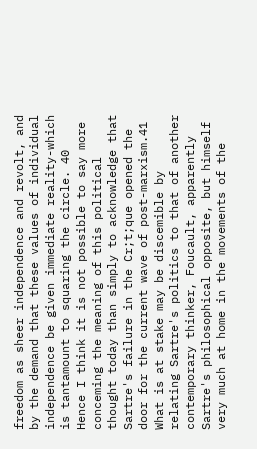freedom as sheer independence and revolt, and by the demand that these values of individual independence be given immediate reality-which is tantamount to squaring the circle. 40 Hence I think it is not possible to say more conceming the meaning of this political thought today than simply to acknowledge that Sartre's failure in the Cr;t;que opened the door for the current wave of post-marxism.41 What is at stake may be discemible by relating Sartre's politics to that of another contemporary thinker, Foucault, apparently Sartre's philosophical opposite, but himself very much at home in the movements of the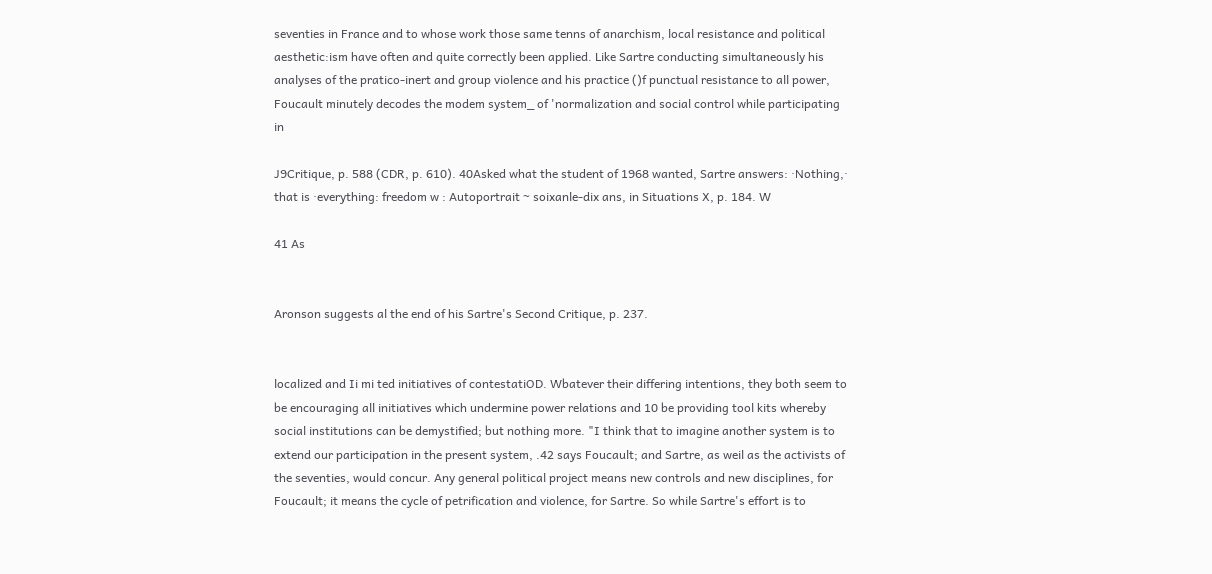seventies in France and to whose work those same tenns of anarchism, local resistance and political aesthetic:ism have often and quite correctly been applied. Like Sartre conducting simultaneously his analyses of the pratico-inert and group violence and his practice ()f punctual resistance to all power, Foucault minutely decodes the modem system_ of 'normalization and social control while participating in

J9Critique, p. 588 (CDR, p. 610). 40Asked what the student of 1968 wanted, Sartre answers: ·Nothing,· that is ·everything: freedom w : Autoportrait ~ soixanle-dix ans, in Situations X, p. 184. W

41 As


Aronson suggests al the end of his Sartre's Second Critique, p. 237.


localized and Ii mi ted initiatives of contestatiOD. Wbatever their differing intentions, they both seem to be encouraging all initiatives which undermine power relations and 10 be providing tool kits whereby social institutions can be demystified; but nothing more. "I think that to imagine another system is to extend our participation in the present system, .42 says Foucault; and Sartre, as weil as the activists of the seventies, would concur. Any general political project means new controls and new disciplines, for Foucault; it means the cycle of petrification and violence, for Sartre. So while Sartre's effort is to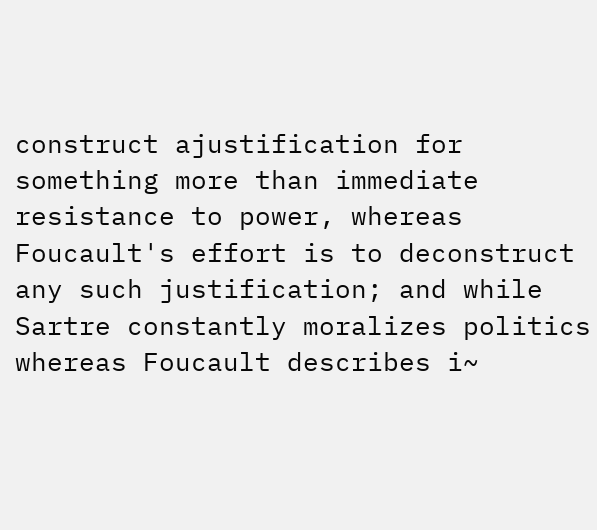construct ajustification for something more than immediate resistance to power, whereas Foucault's effort is to deconstruct any such justification; and while Sartre constantly moralizes politics whereas Foucault describes i~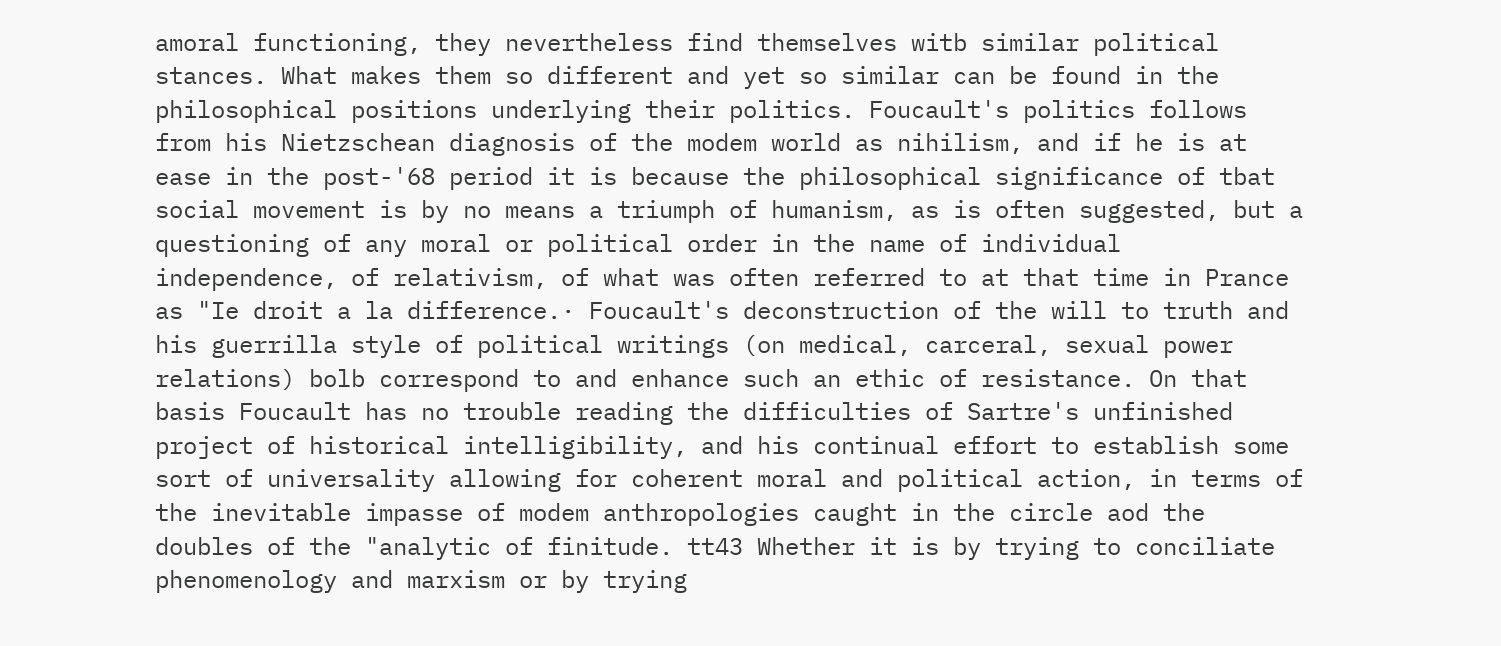amoral functioning, they nevertheless find themselves witb similar political stances. What makes them so different and yet so similar can be found in the philosophical positions underlying their politics. Foucault's politics follows from his Nietzschean diagnosis of the modem world as nihilism, and if he is at ease in the post-'68 period it is because the philosophical significance of tbat social movement is by no means a triumph of humanism, as is often suggested, but a questioning of any moral or political order in the name of individual independence, of relativism, of what was often referred to at that time in Prance as "Ie droit a la difference.· Foucault's deconstruction of the will to truth and his guerrilla style of political writings (on medical, carceral, sexual power relations) bolb correspond to and enhance such an ethic of resistance. On that basis Foucault has no trouble reading the difficulties of Sartre's unfinished project of historical intelligibility, and his continual effort to establish some sort of universality allowing for coherent moral and political action, in terms of the inevitable impasse of modem anthropologies caught in the circle aod the doubles of the "analytic of finitude. tt43 Whether it is by trying to conciliate phenomenology and marxism or by trying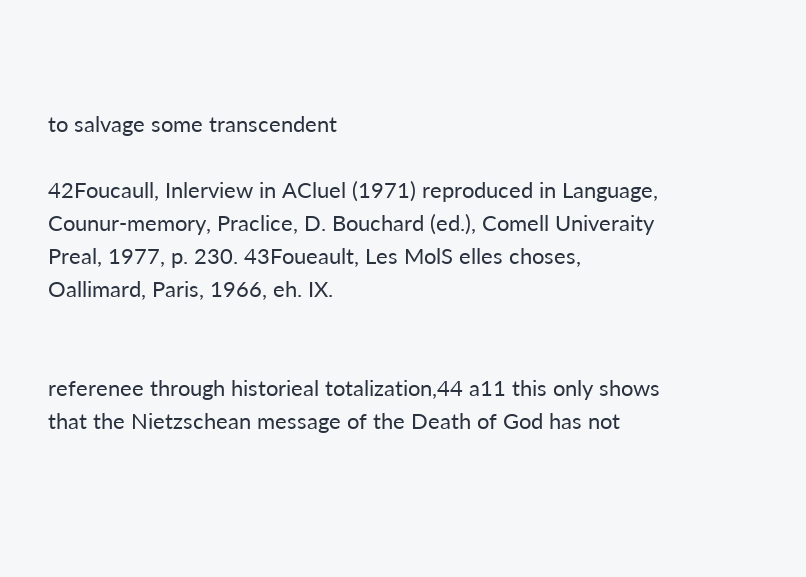to salvage some transcendent

42Foucaull, Inlerview in ACluel (1971) reproduced in Language, Counur-memory, Praclice, D. Bouchard (ed.), Comell Univeraity Preal, 1977, p. 230. 43Foueault, Les MolS elles choses, Oallimard, Paris, 1966, eh. IX.


referenee through historieal totalization,44 a11 this only shows that the Nietzschean message of the Death of God has not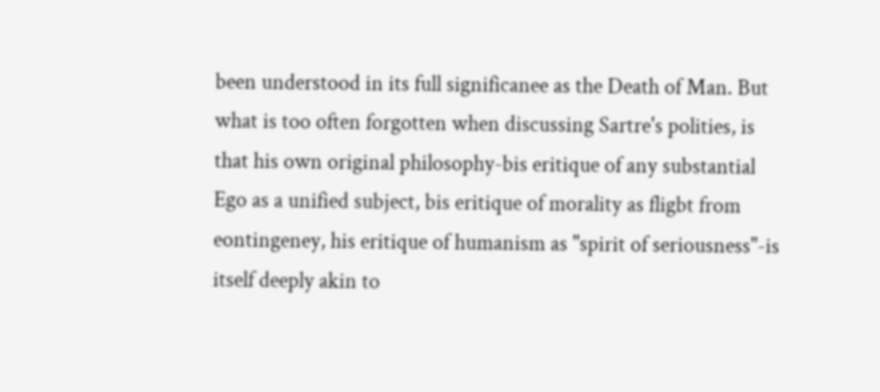been understood in its full significanee as the Death of Man. But what is too often forgotten when discussing Sartre's polities, is that his own original philosophy-bis eritique of any substantial Ego as a unified subject, bis eritique of morality as fligbt from eontingeney, his eritique of humanism as "spirit of seriousness"-is itself deeply akin to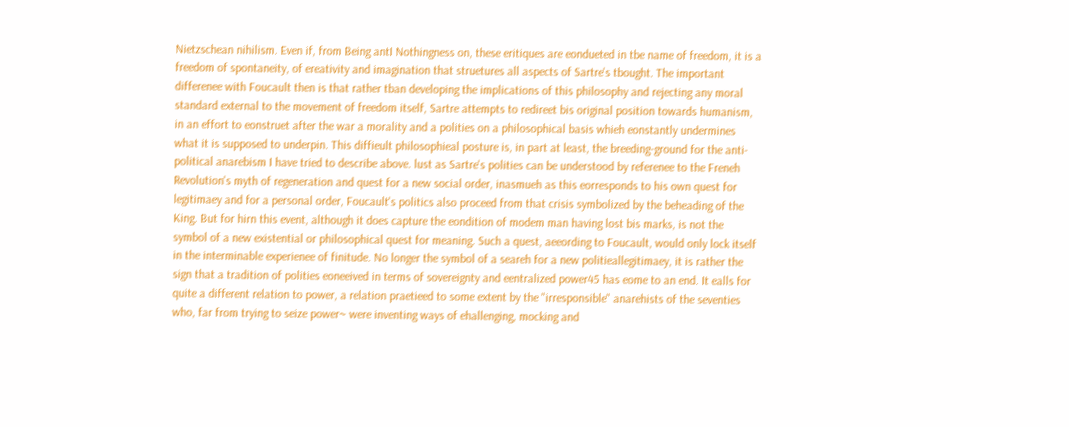Nietzschean nihilism. Even if, from Being antI Nothingness on, these eritiques are eondueted in tbe name of freedom, it is a freedom of spontaneity, of ereativity and imagination that struetures all aspects of Sartre's tbought. The important differenee with Foucault then is that rather tban developing the implications of this philosophy and rejecting any moral standard external to the movement of freedom itself, Sartre attempts to redireet bis original position towards humanism, in an effort to eonstruet after the war a morality and a polities on a philosophical basis whieh eonstantly undermines what it is supposed to underpin. This diffieult philosophieal posture is, in part at least, the breeding-ground for the anti-political anarebism I have tried to describe above. lust as Sartre's polities can be understood by referenee to the Freneh Revolution's myth of regeneration and quest for a new social order, inasmueh as this eorresponds to his own quest for legitimaey and for a personal order, Foucault's politics also proceed from that crisis symbolized by the beheading of the King. But for hirn this event, although it does capture the eondition of modem man having lost bis marks, is not the symbol of a new existential or philosophical quest for meaning. Such a quest, aeeording to Foucault, would only lock itself in the interminable experienee of finitude. No longer the symbol of a seareh for a new politieallegitimaey, it is rather the sign that a tradition of polities eoneeived in terms of sovereignty and eentralized power45 has eome to an end. It ealls for quite a different relation to power, a relation praetieed to some extent by the "irresponsible" anarehists of the seventies who, far from trying to seize power~ were inventing ways of ehallenging, mocking and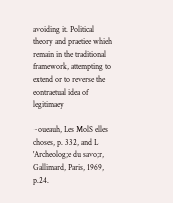avoiding it. Political theory and praetiee whieh remain in the traditional framework, attempting to extend or to reverse the eontraetual idea of legitimaey

~oueauh, Les MolS elles choses, p. 332, and L 'Archeolog;e du savo;r, Gallimard, Paris, 1969, p.24.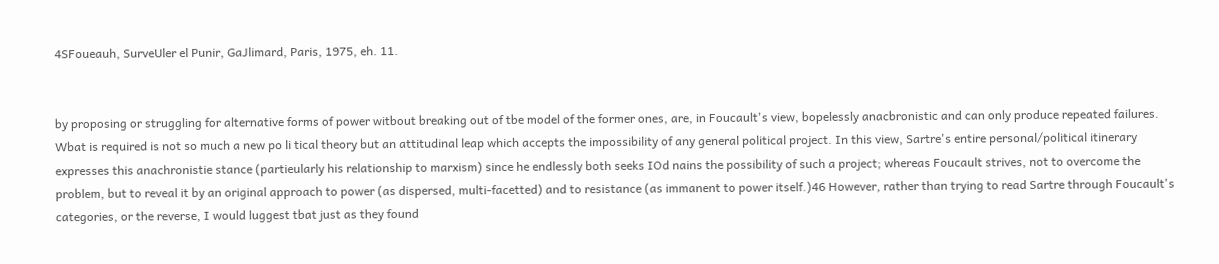4SFoueauh, SurveUler el Punir, GaJlimard, Paris, 1975, eh. 11.


by proposing or struggling for alternative forms of power witbout breaking out of tbe model of the former ones, are, in Foucault's view, bopelessly anacbronistic and can only produce repeated failures. Wbat is required is not so much a new po li tical theory but an attitudinal leap which accepts the impossibility of any general political project. In this view, Sartre's entire personal/political itinerary expresses this anachronistie stance (partieularly his relationship to marxism) since he endlessly both seeks IOd nains the possibility of such a project; whereas Foucault strives, not to overcome the problem, but to reveal it by an original approach to power (as dispersed, multi-facetted) and to resistance (as immanent to power itself.)46 However, rather than trying to read Sartre through Foucault's categories, or the reverse, I would luggest tbat just as they found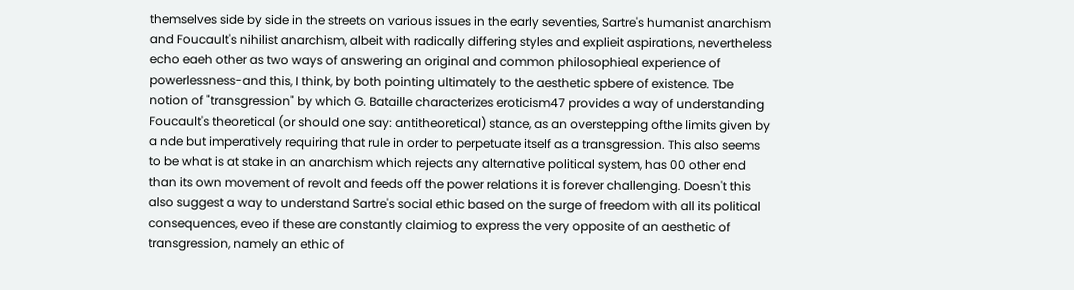themselves side by side in the streets on various issues in the early seventies, Sartre's humanist anarchism and Foucault's nihilist anarchism, albeit with radically differing styles and explieit aspirations, nevertheless echo eaeh other as two ways of answering an original and common philosophieal experience of powerlessness-and this, I think, by both pointing ultimately to the aesthetic spbere of existence. Tbe notion of "transgression" by which G. Bataille characterizes eroticism47 provides a way of understanding Foucault's theoretical (or should one say: antitheoretical) stance, as an overstepping ofthe limits given by a nde but imperatively requiring that rule in order to perpetuate itself as a transgression. This also seems to be what is at stake in an anarchism which rejects any alternative political system, has 00 other end than its own movement of revolt and feeds off the power relations it is forever challenging. Doesn't this also suggest a way to understand Sartre's social ethic based on the surge of freedom with all its political consequences, eveo if these are constantly claimiog to express the very opposite of an aesthetic of transgression, namely an ethic of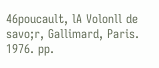46poucault, lA Volonll de savo;r, Gallimard, Paris. 1976. pp.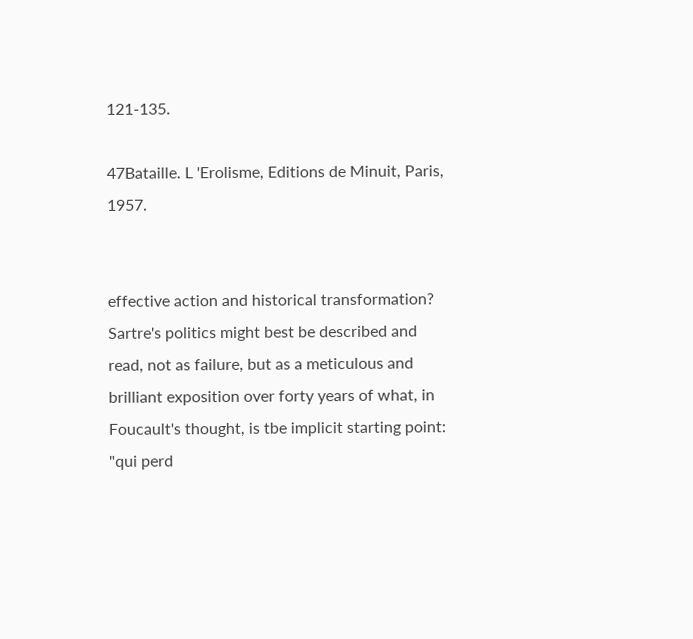121-135.

47Bataille. L 'Erolisme, Editions de Minuit, Paris, 1957.


effective action and historical transformation? Sartre's politics might best be described and read, not as failure, but as a meticulous and brilliant exposition over forty years of what, in Foucault's thought, is tbe implicit starting point: "qui perd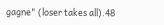gagne" (loser takes all).48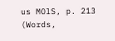us MOlS, p. 213 (Words,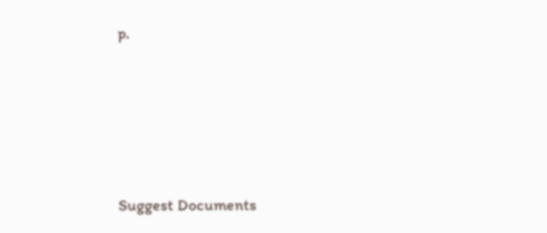p.





Suggest Documents